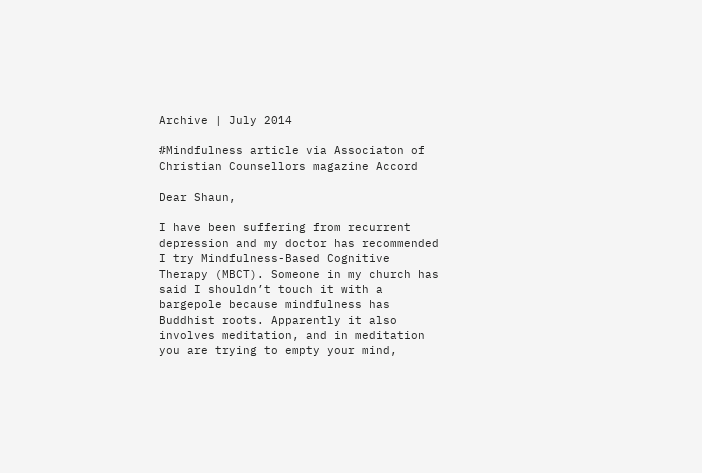Archive | July 2014

#Mindfulness article via Associaton of Christian Counsellors magazine Accord

Dear Shaun,

I have been suffering from recurrent depression and my doctor has recommended I try Mindfulness-Based Cognitive Therapy (MBCT). Someone in my church has said I shouldn’t touch it with a bargepole because mindfulness has Buddhist roots. Apparently it also involves meditation, and in meditation you are trying to empty your mind,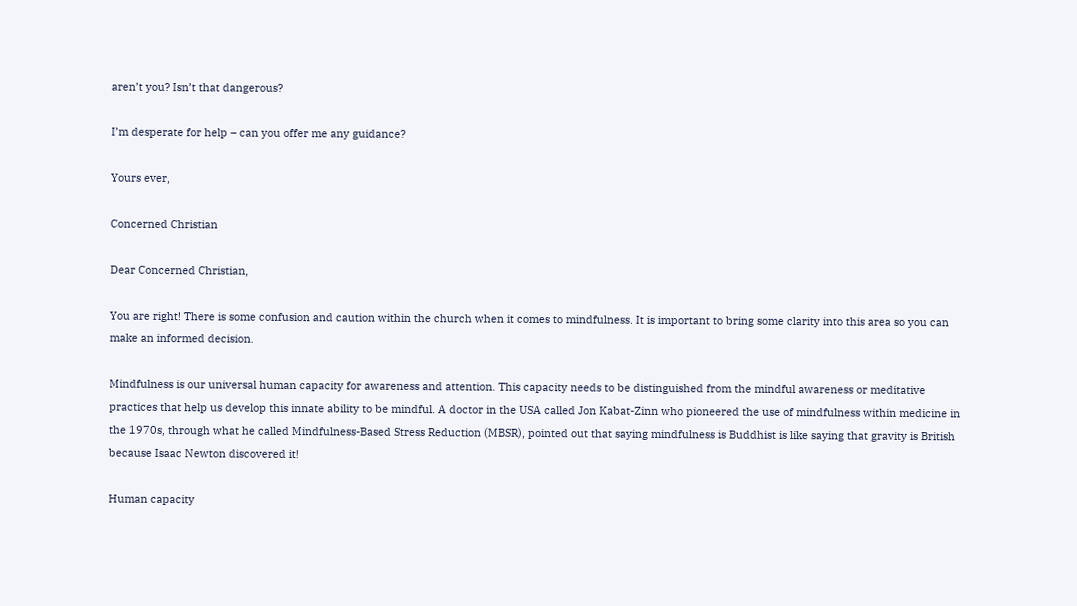aren’t you? Isn’t that dangerous?

I’m desperate for help – can you offer me any guidance?

Yours ever,

Concerned Christian

Dear Concerned Christian,

You are right! There is some confusion and caution within the church when it comes to mindfulness. It is important to bring some clarity into this area so you can make an informed decision.

Mindfulness is our universal human capacity for awareness and attention. This capacity needs to be distinguished from the mindful awareness or meditative practices that help us develop this innate ability to be mindful. A doctor in the USA called Jon Kabat-Zinn who pioneered the use of mindfulness within medicine in the 1970s, through what he called Mindfulness-Based Stress Reduction (MBSR), pointed out that saying mindfulness is Buddhist is like saying that gravity is British because Isaac Newton discovered it!

Human capacity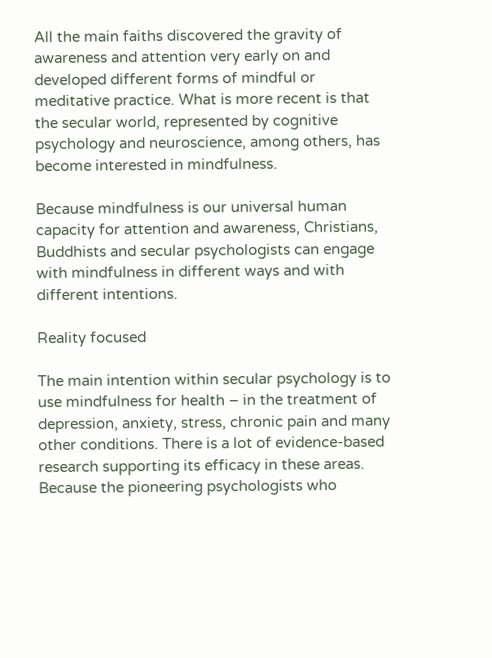All the main faiths discovered the gravity of awareness and attention very early on and developed different forms of mindful or meditative practice. What is more recent is that the secular world, represented by cognitive psychology and neuroscience, among others, has become interested in mindfulness.

Because mindfulness is our universal human capacity for attention and awareness, Christians, Buddhists and secular psychologists can engage with mindfulness in different ways and with different intentions.

Reality focused

The main intention within secular psychology is to use mindfulness for health – in the treatment of depression, anxiety, stress, chronic pain and many other conditions. There is a lot of evidence-based research supporting its efficacy in these areas. Because the pioneering psychologists who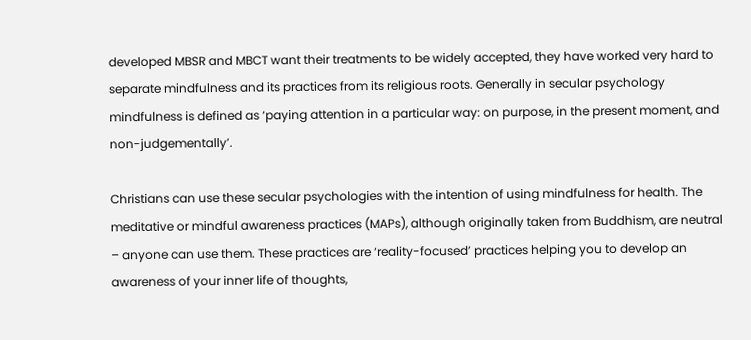developed MBSR and MBCT want their treatments to be widely accepted, they have worked very hard to separate mindfulness and its practices from its religious roots. Generally in secular psychology mindfulness is defined as ‘paying attention in a particular way: on purpose, in the present moment, and non-judgementally’.

Christians can use these secular psychologies with the intention of using mindfulness for health. The meditative or mindful awareness practices (MAPs), although originally taken from Buddhism, are neutral – anyone can use them. These practices are ‘reality-focused’ practices helping you to develop an awareness of your inner life of thoughts,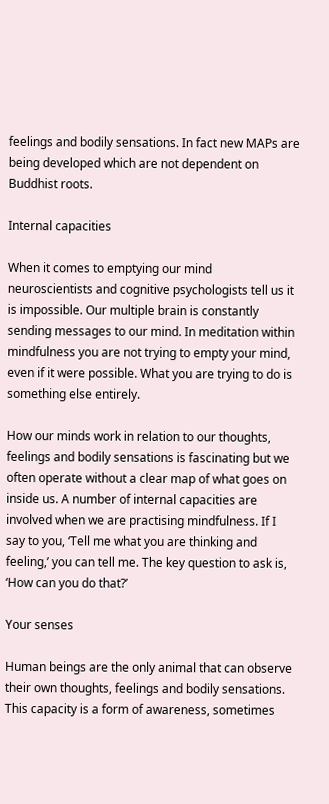feelings and bodily sensations. In fact new MAPs are being developed which are not dependent on Buddhist roots.

Internal capacities

When it comes to emptying our mind neuroscientists and cognitive psychologists tell us it is impossible. Our multiple brain is constantly sending messages to our mind. In meditation within mindfulness you are not trying to empty your mind, even if it were possible. What you are trying to do is something else entirely.

How our minds work in relation to our thoughts, feelings and bodily sensations is fascinating but we often operate without a clear map of what goes on inside us. A number of internal capacities are involved when we are practising mindfulness. If I say to you, ‘Tell me what you are thinking and feeling,’ you can tell me. The key question to ask is, ‘How can you do that?’

Your senses

Human beings are the only animal that can observe their own thoughts, feelings and bodily sensations. This capacity is a form of awareness, sometimes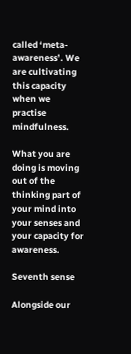called ‘meta-awareness’. We are cultivating this capacity when we practise mindfulness.

What you are doing is moving out of the thinking part of your mind into your senses and your capacity for awareness.

Seventh sense

Alongside our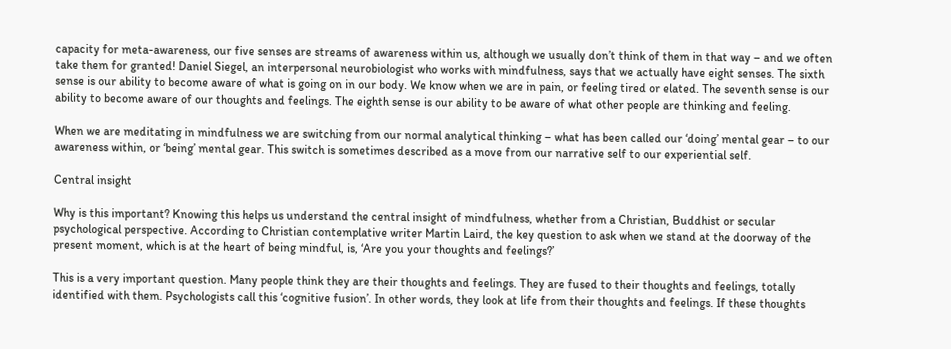capacity for meta-awareness, our five senses are streams of awareness within us, although we usually don’t think of them in that way – and we often take them for granted! Daniel Siegel, an interpersonal neurobiologist who works with mindfulness, says that we actually have eight senses. The sixth sense is our ability to become aware of what is going on in our body. We know when we are in pain, or feeling tired or elated. The seventh sense is our ability to become aware of our thoughts and feelings. The eighth sense is our ability to be aware of what other people are thinking and feeling.

When we are meditating in mindfulness we are switching from our normal analytical thinking – what has been called our ‘doing’ mental gear – to our awareness within, or ‘being’ mental gear. This switch is sometimes described as a move from our narrative self to our experiential self.

Central insight

Why is this important? Knowing this helps us understand the central insight of mindfulness, whether from a Christian, Buddhist or secular psychological perspective. According to Christian contemplative writer Martin Laird, the key question to ask when we stand at the doorway of the present moment, which is at the heart of being mindful, is, ‘Are you your thoughts and feelings?’

This is a very important question. Many people think they are their thoughts and feelings. They are fused to their thoughts and feelings, totally identified with them. Psychologists call this ‘cognitive fusion’. In other words, they look at life from their thoughts and feelings. If these thoughts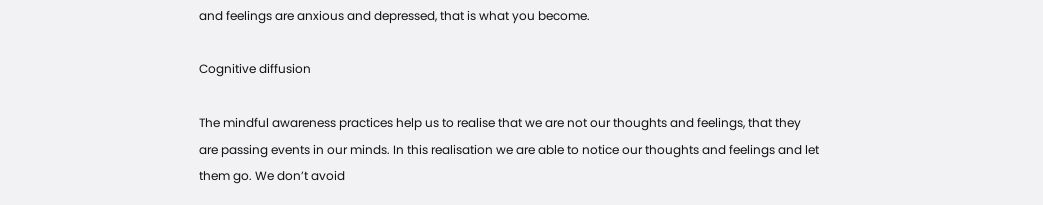and feelings are anxious and depressed, that is what you become.

Cognitive diffusion

The mindful awareness practices help us to realise that we are not our thoughts and feelings, that they are passing events in our minds. In this realisation we are able to notice our thoughts and feelings and let them go. We don’t avoid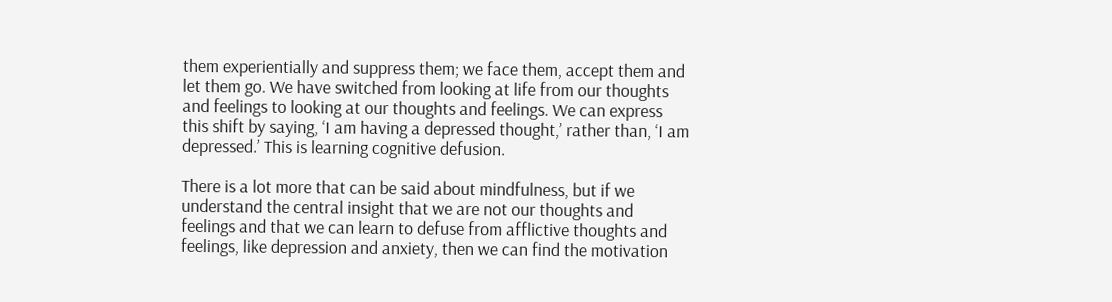them experientially and suppress them; we face them, accept them and let them go. We have switched from looking at life from our thoughts and feelings to looking at our thoughts and feelings. We can express this shift by saying, ‘I am having a depressed thought,’ rather than, ‘I am depressed.’ This is learning cognitive defusion.

There is a lot more that can be said about mindfulness, but if we understand the central insight that we are not our thoughts and feelings and that we can learn to defuse from afflictive thoughts and feelings, like depression and anxiety, then we can find the motivation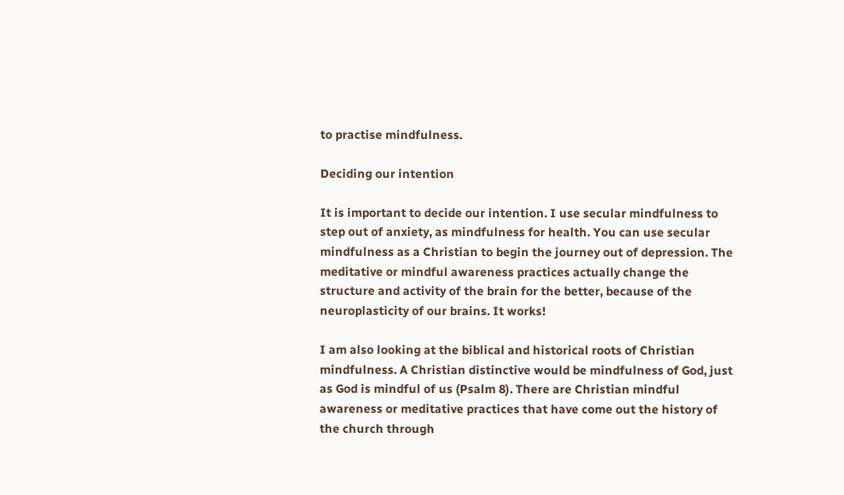to practise mindfulness.

Deciding our intention

It is important to decide our intention. I use secular mindfulness to step out of anxiety, as mindfulness for health. You can use secular mindfulness as a Christian to begin the journey out of depression. The meditative or mindful awareness practices actually change the structure and activity of the brain for the better, because of the neuroplasticity of our brains. It works!

I am also looking at the biblical and historical roots of Christian mindfulness. A Christian distinctive would be mindfulness of God, just as God is mindful of us (Psalm 8). There are Christian mindful awareness or meditative practices that have come out the history of the church through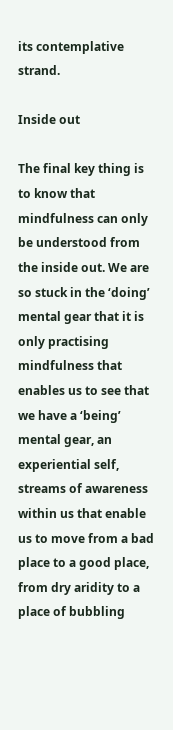its contemplative strand.

Inside out

The final key thing is to know that mindfulness can only be understood from the inside out. We are so stuck in the ‘doing’ mental gear that it is only practising mindfulness that enables us to see that we have a ‘being’ mental gear, an experiential self, streams of awareness within us that enable us to move from a bad place to a good place, from dry aridity to a place of bubbling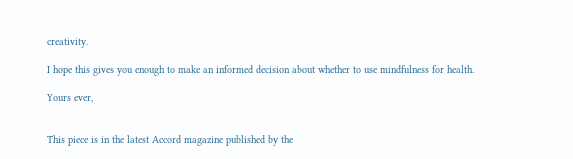creativity.

I hope this gives you enough to make an informed decision about whether to use mindfulness for health.

Yours ever,


This piece is in the latest Accord magazine published by the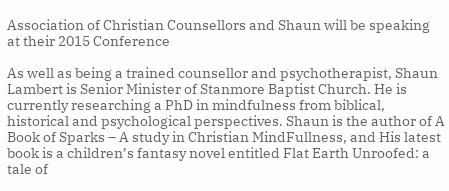Association of Christian Counsellors and Shaun will be speaking at their 2015 Conference

As well as being a trained counsellor and psychotherapist, Shaun Lambert is Senior Minister of Stanmore Baptist Church. He is currently researching a PhD in mindfulness from biblical, historical and psychological perspectives. Shaun is the author of A Book of Sparks – A study in Christian MindFullness, and His latest book is a children’s fantasy novel entitled Flat Earth Unroofed: a tale of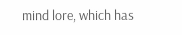mind lore, which has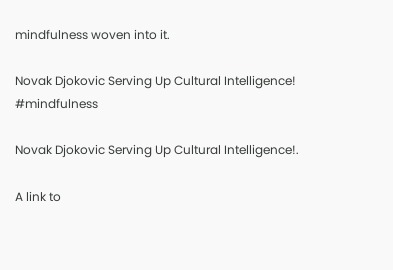mindfulness woven into it.

Novak Djokovic Serving Up Cultural Intelligence! #mindfulness

Novak Djokovic Serving Up Cultural Intelligence!.

A link to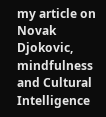my article on Novak Djokovic, mindfulness and Cultural Intelligence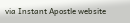via Instant Apostle website